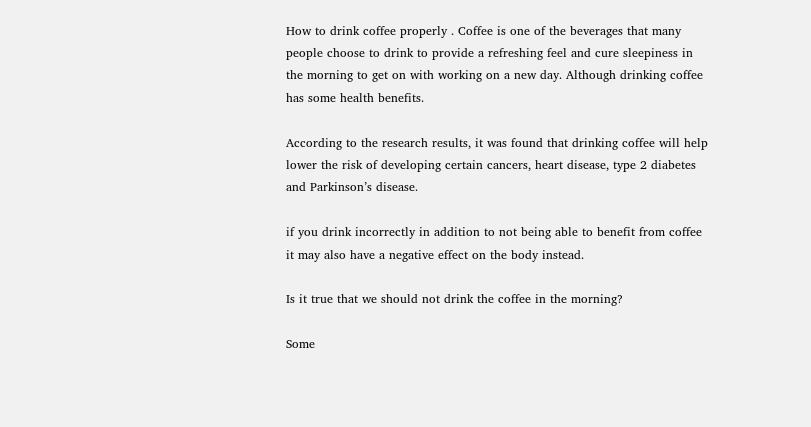How to drink coffee properly . Coffee is one of the beverages that many people choose to drink to provide a refreshing feel and cure sleepiness in the morning to get on with working on a new day. Although drinking coffee has some health benefits.

According to the research results, it was found that drinking coffee will help lower the risk of developing certain cancers, heart disease, type 2 diabetes and Parkinson’s disease.

if you drink incorrectly in addition to not being able to benefit from coffee it may also have a negative effect on the body instead.

Is it true that we should not drink the coffee in the morning?

Some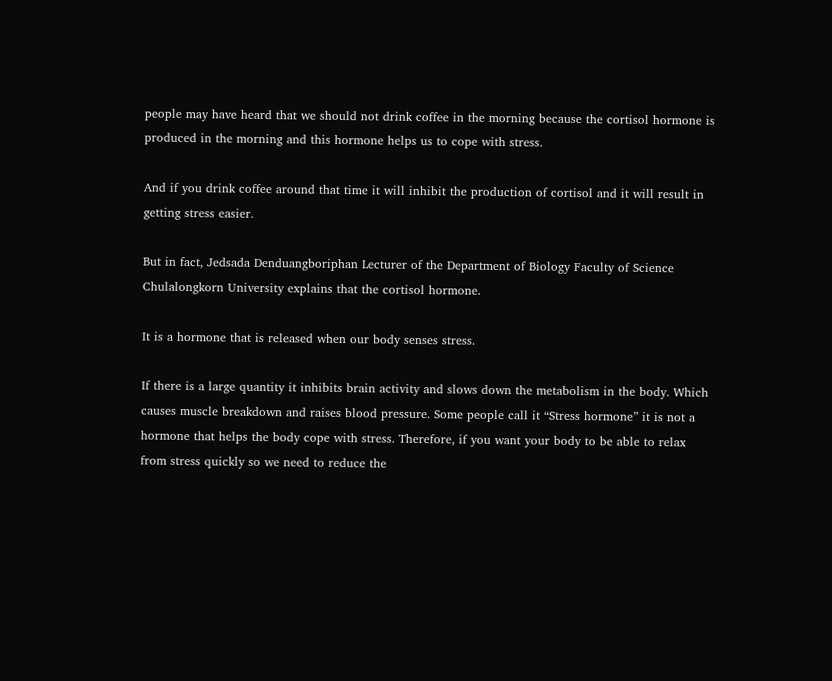people may have heard that we should not drink coffee in the morning because the cortisol hormone is produced in the morning and this hormone helps us to cope with stress.

And if you drink coffee around that time it will inhibit the production of cortisol and it will result in getting stress easier.

But in fact, Jedsada Denduangboriphan Lecturer of the Department of Biology Faculty of Science Chulalongkorn University explains that the cortisol hormone.

It is a hormone that is released when our body senses stress.

If there is a large quantity it inhibits brain activity and slows down the metabolism in the body. Which causes muscle breakdown and raises blood pressure. Some people call it “Stress hormone” it is not a hormone that helps the body cope with stress. Therefore, if you want your body to be able to relax from stress quickly so we need to reduce the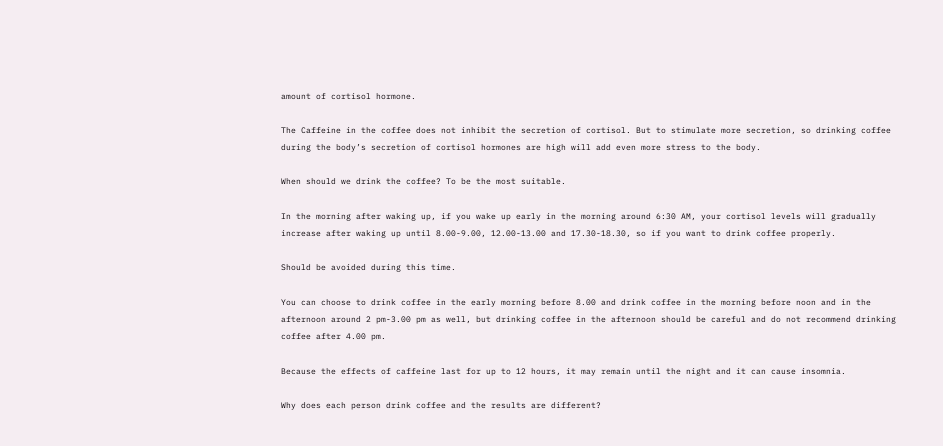amount of cortisol hormone.

The Caffeine in the coffee does not inhibit the secretion of cortisol. But to stimulate more secretion, so drinking coffee during the body’s secretion of cortisol hormones are high will add even more stress to the body.

When should we drink the coffee? To be the most suitable.

In the morning after waking up, if you wake up early in the morning around 6:30 AM, your cortisol levels will gradually increase after waking up until 8.00-9.00, 12.00-13.00 and 17.30-18.30, so if you want to drink coffee properly.

Should be avoided during this time.

You can choose to drink coffee in the early morning before 8.00 and drink coffee in the morning before noon and in the afternoon around 2 pm-3.00 pm as well, but drinking coffee in the afternoon should be careful and do not recommend drinking coffee after 4.00 pm.

Because the effects of caffeine last for up to 12 hours, it may remain until the night and it can cause insomnia.

Why does each person drink coffee and the results are different?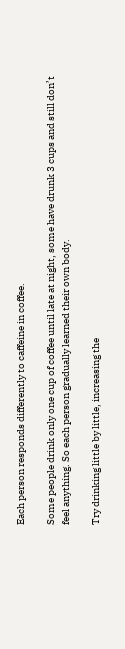Each person responds differently to caffeine in coffee.

Some people drink only one cup of coffee until late at night, some have drunk 3 cups and still don’t feel anything. So each person gradually learned their own body.

Try drinking little by little, increasing the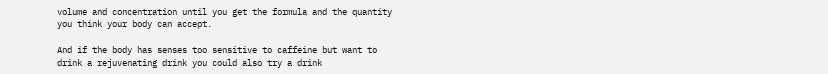volume and concentration until you get the formula and the quantity you think your body can accept.

And if the body has senses too sensitive to caffeine but want to drink a rejuvenating drink you could also try a drink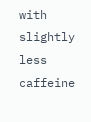with slightly less caffeine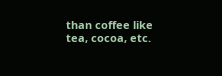than coffee like tea, cocoa, etc.